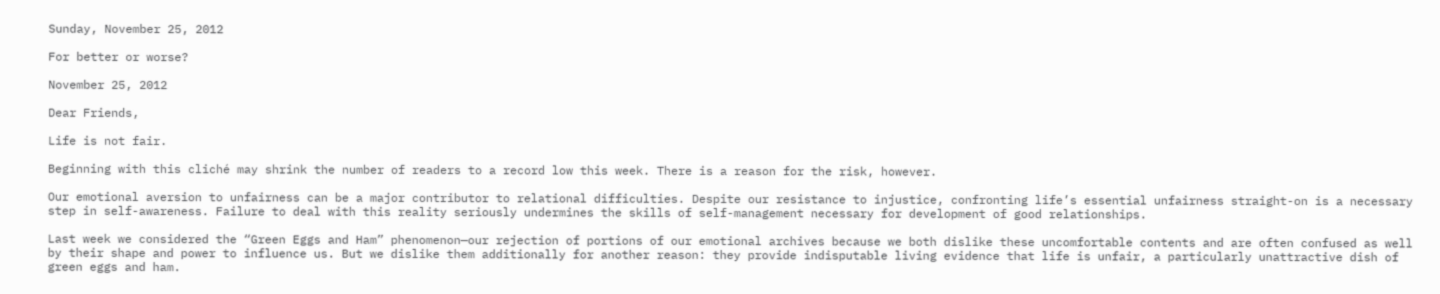Sunday, November 25, 2012

For better or worse?

November 25, 2012

Dear Friends,

Life is not fair.

Beginning with this cliché may shrink the number of readers to a record low this week. There is a reason for the risk, however.

Our emotional aversion to unfairness can be a major contributor to relational difficulties. Despite our resistance to injustice, confronting life’s essential unfairness straight-on is a necessary step in self-awareness. Failure to deal with this reality seriously undermines the skills of self-management necessary for development of good relationships.

Last week we considered the “Green Eggs and Ham” phenomenon—our rejection of portions of our emotional archives because we both dislike these uncomfortable contents and are often confused as well by their shape and power to influence us. But we dislike them additionally for another reason: they provide indisputable living evidence that life is unfair, a particularly unattractive dish of green eggs and ham.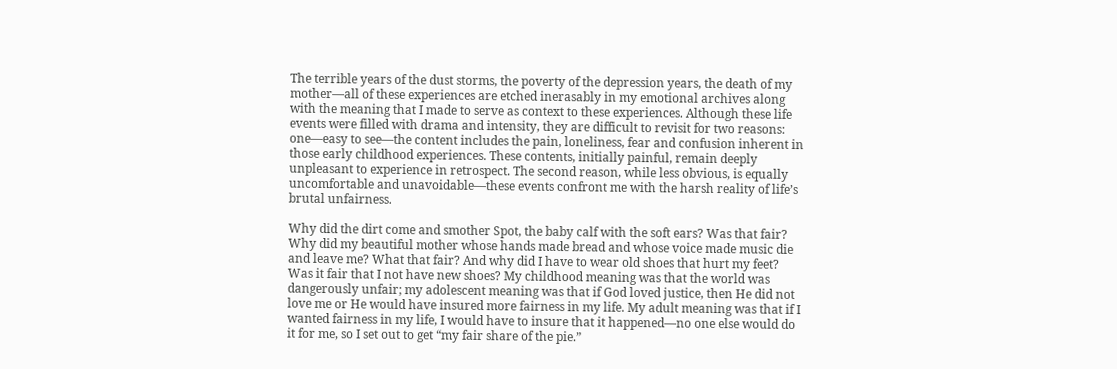The terrible years of the dust storms, the poverty of the depression years, the death of my mother—all of these experiences are etched inerasably in my emotional archives along with the meaning that I made to serve as context to these experiences. Although these life events were filled with drama and intensity, they are difficult to revisit for two reasons: one—easy to see—the content includes the pain, loneliness, fear and confusion inherent in those early childhood experiences. These contents, initially painful, remain deeply unpleasant to experience in retrospect. The second reason, while less obvious, is equally uncomfortable and unavoidable—these events confront me with the harsh reality of life’s brutal unfairness.

Why did the dirt come and smother Spot, the baby calf with the soft ears? Was that fair? Why did my beautiful mother whose hands made bread and whose voice made music die and leave me? What that fair? And why did I have to wear old shoes that hurt my feet? Was it fair that I not have new shoes? My childhood meaning was that the world was dangerously unfair; my adolescent meaning was that if God loved justice, then He did not love me or He would have insured more fairness in my life. My adult meaning was that if I wanted fairness in my life, I would have to insure that it happened—no one else would do it for me, so I set out to get “my fair share of the pie.”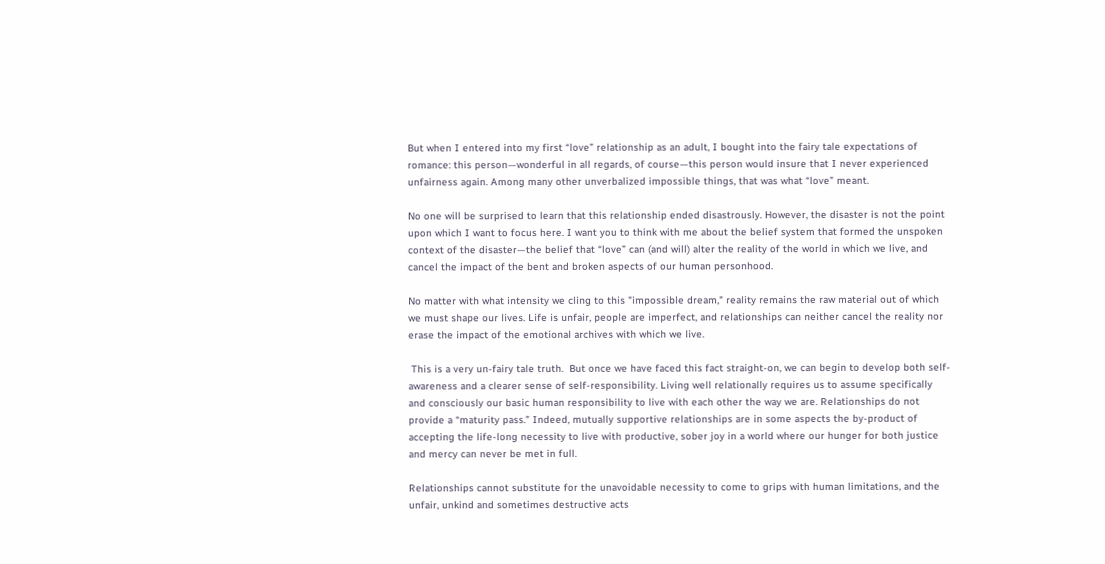But when I entered into my first “love” relationship as an adult, I bought into the fairy tale expectations of romance: this person—wonderful in all regards, of course—this person would insure that I never experienced unfairness again. Among many other unverbalized impossible things, that was what “love” meant.

No one will be surprised to learn that this relationship ended disastrously. However, the disaster is not the point upon which I want to focus here. I want you to think with me about the belief system that formed the unspoken context of the disaster—the belief that “love” can (and will) alter the reality of the world in which we live, and cancel the impact of the bent and broken aspects of our human personhood.

No matter with what intensity we cling to this "impossible dream," reality remains the raw material out of which we must shape our lives. Life is unfair, people are imperfect, and relationships can neither cancel the reality nor erase the impact of the emotional archives with which we live.

 This is a very un-fairy tale truth.  But once we have faced this fact straight-on, we can begin to develop both self-awareness and a clearer sense of self-responsibility. Living well relationally requires us to assume specifically and consciously our basic human responsibility to live with each other the way we are. Relationships do not provide a “maturity pass.” Indeed, mutually supportive relationships are in some aspects the by-product of accepting the life-long necessity to live with productive, sober joy in a world where our hunger for both justice and mercy can never be met in full.

Relationships cannot substitute for the unavoidable necessity to come to grips with human limitations, and the unfair, unkind and sometimes destructive acts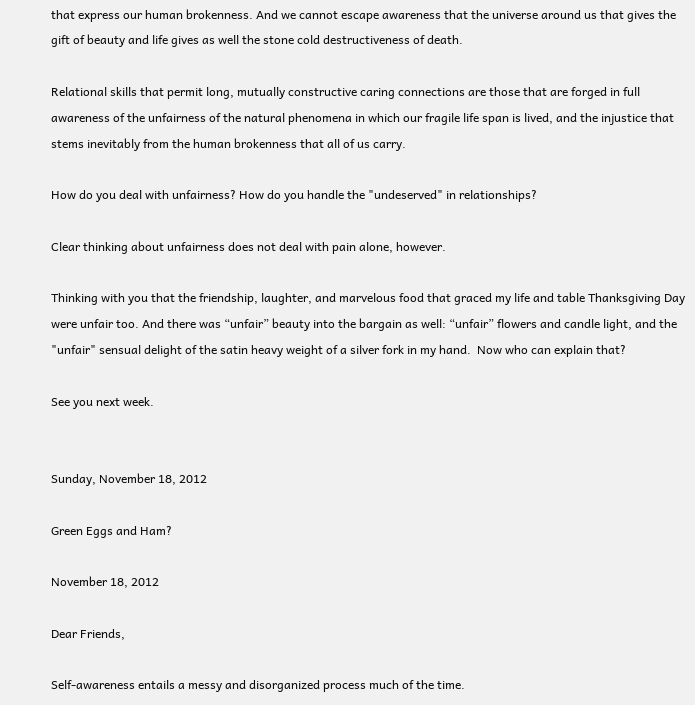that express our human brokenness. And we cannot escape awareness that the universe around us that gives the gift of beauty and life gives as well the stone cold destructiveness of death.

Relational skills that permit long, mutually constructive caring connections are those that are forged in full awareness of the unfairness of the natural phenomena in which our fragile life span is lived, and the injustice that stems inevitably from the human brokenness that all of us carry.

How do you deal with unfairness? How do you handle the "undeserved" in relationships?

Clear thinking about unfairness does not deal with pain alone, however.

Thinking with you that the friendship, laughter, and marvelous food that graced my life and table Thanksgiving Day were unfair too. And there was “unfair” beauty into the bargain as well: “unfair” flowers and candle light, and the "unfair" sensual delight of the satin heavy weight of a silver fork in my hand.  Now who can explain that?

See you next week.


Sunday, November 18, 2012

Green Eggs and Ham?

November 18, 2012

Dear Friends,

Self-awareness entails a messy and disorganized process much of the time.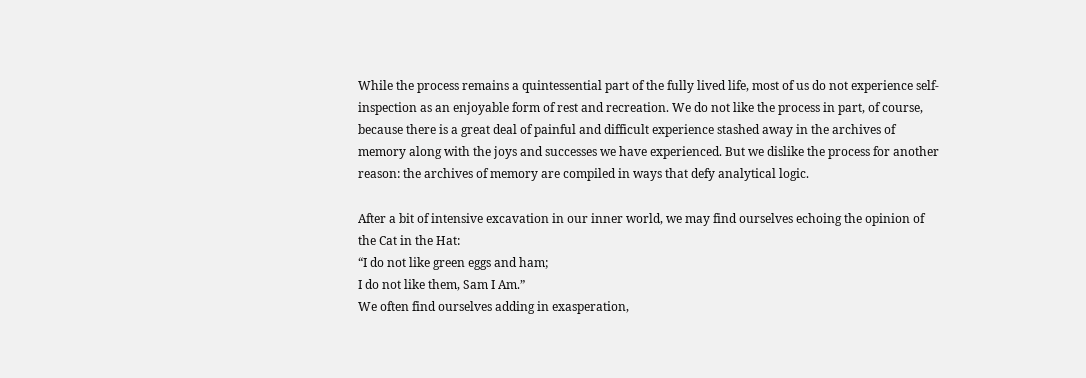While the process remains a quintessential part of the fully lived life, most of us do not experience self-inspection as an enjoyable form of rest and recreation. We do not like the process in part, of course, because there is a great deal of painful and difficult experience stashed away in the archives of memory along with the joys and successes we have experienced. But we dislike the process for another reason: the archives of memory are compiled in ways that defy analytical logic.

After a bit of intensive excavation in our inner world, we may find ourselves echoing the opinion of the Cat in the Hat:
“I do not like green eggs and ham;
I do not like them, Sam I Am.”
We often find ourselves adding in exasperation,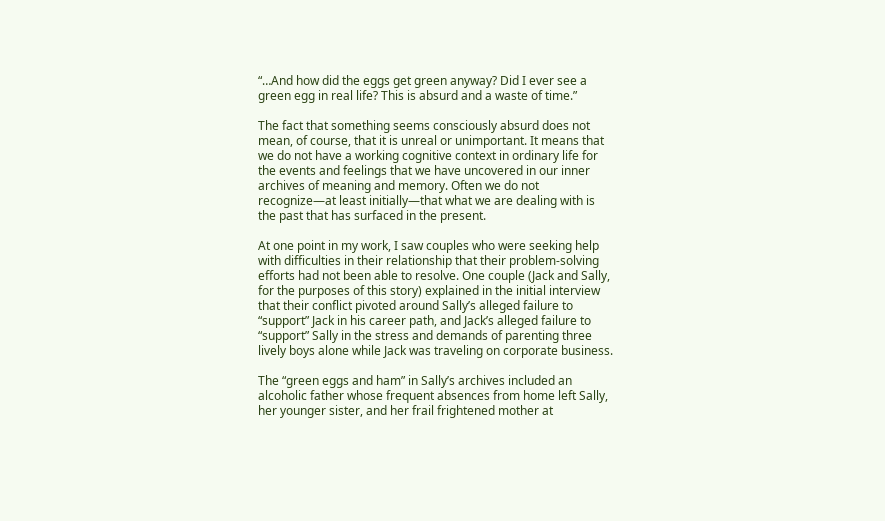“…And how did the eggs get green anyway? Did I ever see a green egg in real life? This is absurd and a waste of time.”

The fact that something seems consciously absurd does not mean, of course, that it is unreal or unimportant. It means that we do not have a working cognitive context in ordinary life for the events and feelings that we have uncovered in our inner archives of meaning and memory. Often we do not recognize—at least initially—that what we are dealing with is the past that has surfaced in the present.

At one point in my work, I saw couples who were seeking help with difficulties in their relationship that their problem-solving efforts had not been able to resolve. One couple (Jack and Sally, for the purposes of this story) explained in the initial interview that their conflict pivoted around Sally’s alleged failure to “support” Jack in his career path, and Jack’s alleged failure to “support” Sally in the stress and demands of parenting three lively boys alone while Jack was traveling on corporate business.

The “green eggs and ham” in Sally’s archives included an alcoholic father whose frequent absences from home left Sally, her younger sister, and her frail frightened mother at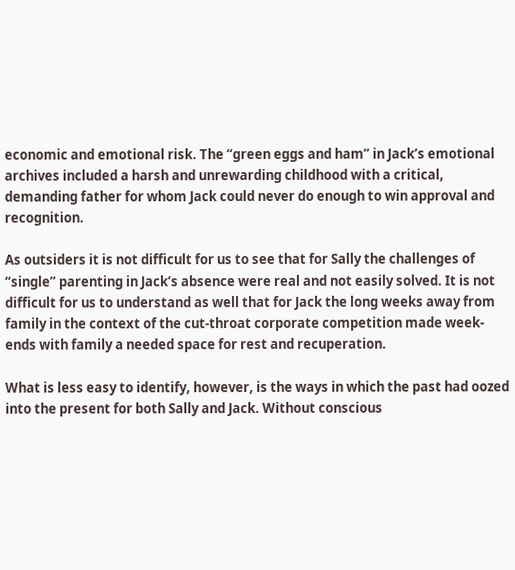economic and emotional risk. The “green eggs and ham” in Jack’s emotional archives included a harsh and unrewarding childhood with a critical, demanding father for whom Jack could never do enough to win approval and recognition.

As outsiders it is not difficult for us to see that for Sally the challenges of “single” parenting in Jack’s absence were real and not easily solved. It is not difficult for us to understand as well that for Jack the long weeks away from family in the context of the cut-throat corporate competition made week-ends with family a needed space for rest and recuperation.

What is less easy to identify, however, is the ways in which the past had oozed into the present for both Sally and Jack. Without conscious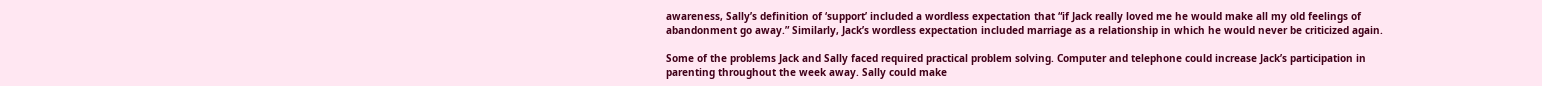awareness, Sally’s definition of ‘support’ included a wordless expectation that “if Jack really loved me he would make all my old feelings of abandonment go away.” Similarly, Jack’s wordless expectation included marriage as a relationship in which he would never be criticized again.

Some of the problems Jack and Sally faced required practical problem solving. Computer and telephone could increase Jack’s participation in parenting throughout the week away. Sally could make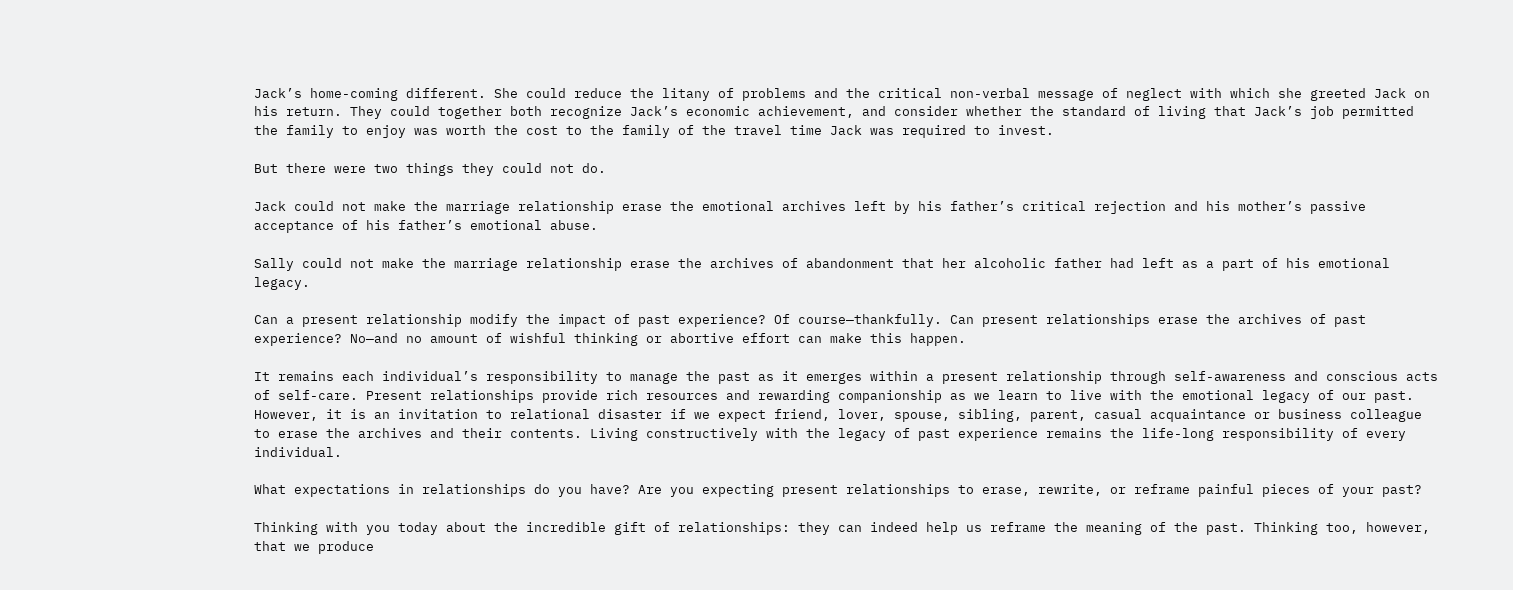Jack’s home-coming different. She could reduce the litany of problems and the critical non-verbal message of neglect with which she greeted Jack on his return. They could together both recognize Jack’s economic achievement, and consider whether the standard of living that Jack’s job permitted the family to enjoy was worth the cost to the family of the travel time Jack was required to invest.

But there were two things they could not do.

Jack could not make the marriage relationship erase the emotional archives left by his father’s critical rejection and his mother’s passive acceptance of his father’s emotional abuse.

Sally could not make the marriage relationship erase the archives of abandonment that her alcoholic father had left as a part of his emotional legacy.

Can a present relationship modify the impact of past experience? Of course—thankfully. Can present relationships erase the archives of past experience? No—and no amount of wishful thinking or abortive effort can make this happen.

It remains each individual’s responsibility to manage the past as it emerges within a present relationship through self-awareness and conscious acts of self-care. Present relationships provide rich resources and rewarding companionship as we learn to live with the emotional legacy of our past. However, it is an invitation to relational disaster if we expect friend, lover, spouse, sibling, parent, casual acquaintance or business colleague to erase the archives and their contents. Living constructively with the legacy of past experience remains the life-long responsibility of every individual.

What expectations in relationships do you have? Are you expecting present relationships to erase, rewrite, or reframe painful pieces of your past?

Thinking with you today about the incredible gift of relationships: they can indeed help us reframe the meaning of the past. Thinking too, however, that we produce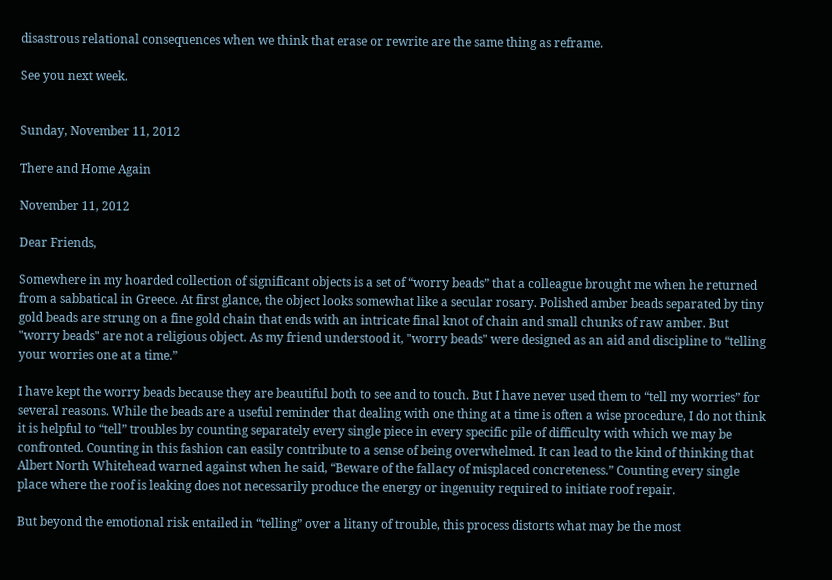disastrous relational consequences when we think that erase or rewrite are the same thing as reframe.

See you next week.


Sunday, November 11, 2012

There and Home Again

November 11, 2012

Dear Friends,

Somewhere in my hoarded collection of significant objects is a set of “worry beads” that a colleague brought me when he returned from a sabbatical in Greece. At first glance, the object looks somewhat like a secular rosary. Polished amber beads separated by tiny gold beads are strung on a fine gold chain that ends with an intricate final knot of chain and small chunks of raw amber. But "worry beads" are not a religious object. As my friend understood it, "worry beads" were designed as an aid and discipline to “telling your worries one at a time.”

I have kept the worry beads because they are beautiful both to see and to touch. But I have never used them to “tell my worries” for several reasons. While the beads are a useful reminder that dealing with one thing at a time is often a wise procedure, I do not think it is helpful to “tell” troubles by counting separately every single piece in every specific pile of difficulty with which we may be confronted. Counting in this fashion can easily contribute to a sense of being overwhelmed. It can lead to the kind of thinking that Albert North Whitehead warned against when he said, “Beware of the fallacy of misplaced concreteness.” Counting every single place where the roof is leaking does not necessarily produce the energy or ingenuity required to initiate roof repair.

But beyond the emotional risk entailed in “telling” over a litany of trouble, this process distorts what may be the most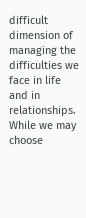difficult dimension of managing the difficulties we face in life and in relationships. While we may choose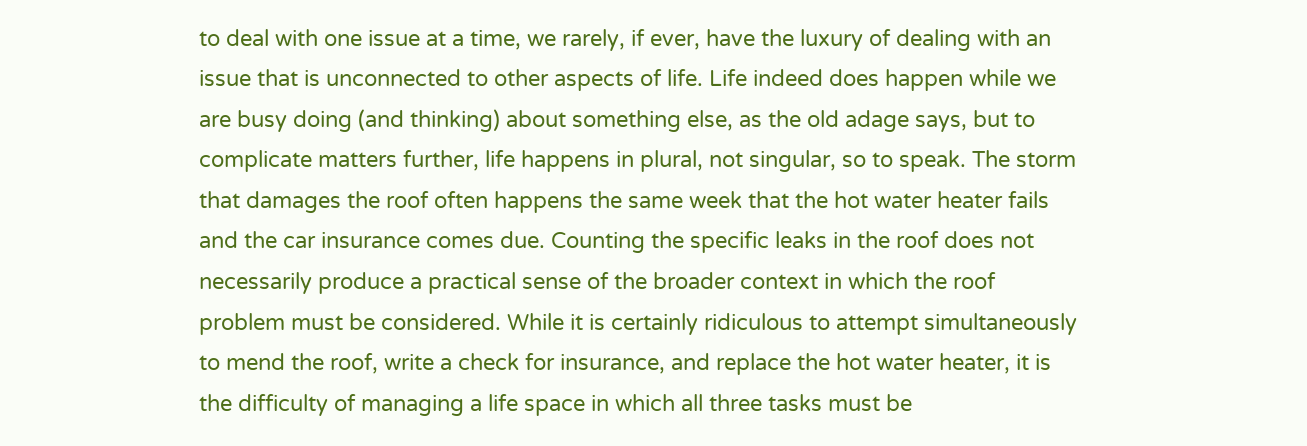to deal with one issue at a time, we rarely, if ever, have the luxury of dealing with an issue that is unconnected to other aspects of life. Life indeed does happen while we are busy doing (and thinking) about something else, as the old adage says, but to complicate matters further, life happens in plural, not singular, so to speak. The storm that damages the roof often happens the same week that the hot water heater fails and the car insurance comes due. Counting the specific leaks in the roof does not necessarily produce a practical sense of the broader context in which the roof problem must be considered. While it is certainly ridiculous to attempt simultaneously to mend the roof, write a check for insurance, and replace the hot water heater, it is the difficulty of managing a life space in which all three tasks must be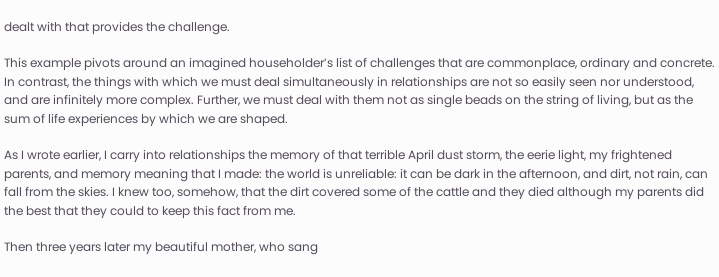dealt with that provides the challenge.

This example pivots around an imagined householder’s list of challenges that are commonplace, ordinary and concrete. In contrast, the things with which we must deal simultaneously in relationships are not so easily seen nor understood, and are infinitely more complex. Further, we must deal with them not as single beads on the string of living, but as the sum of life experiences by which we are shaped.

As I wrote earlier, I carry into relationships the memory of that terrible April dust storm, the eerie light, my frightened parents, and memory meaning that I made: the world is unreliable: it can be dark in the afternoon, and dirt, not rain, can fall from the skies. I knew too, somehow, that the dirt covered some of the cattle and they died although my parents did the best that they could to keep this fact from me.

Then three years later my beautiful mother, who sang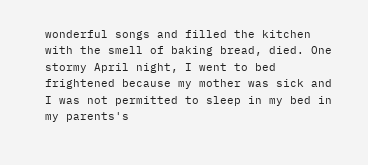wonderful songs and filled the kitchen with the smell of baking bread, died. One stormy April night, I went to bed frightened because my mother was sick and I was not permitted to sleep in my bed in my parents's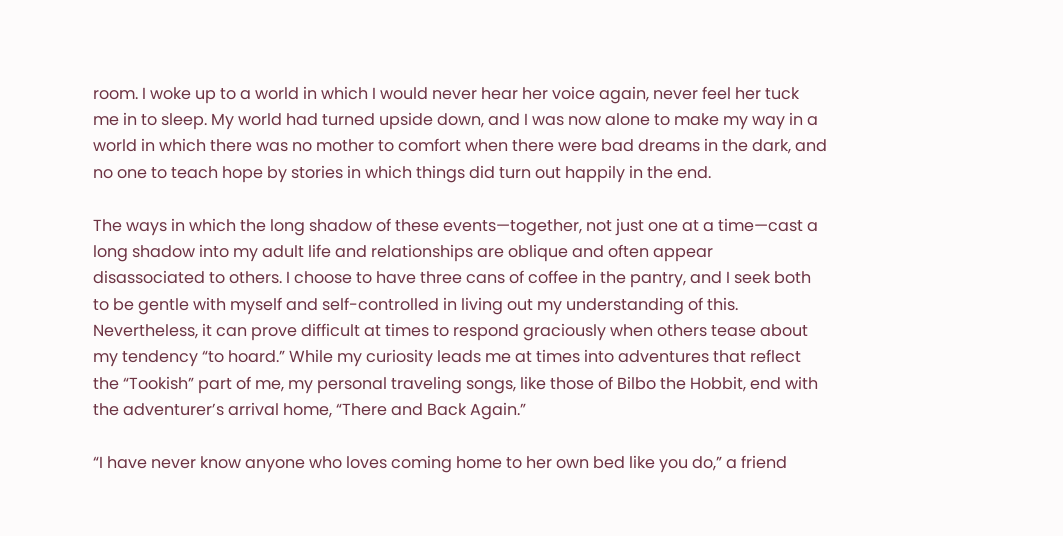room. I woke up to a world in which I would never hear her voice again, never feel her tuck me in to sleep. My world had turned upside down, and I was now alone to make my way in a world in which there was no mother to comfort when there were bad dreams in the dark, and no one to teach hope by stories in which things did turn out happily in the end.

The ways in which the long shadow of these events—together, not just one at a time—cast a long shadow into my adult life and relationships are oblique and often appear disassociated to others. I choose to have three cans of coffee in the pantry, and I seek both to be gentle with myself and self-controlled in living out my understanding of this. Nevertheless, it can prove difficult at times to respond graciously when others tease about my tendency “to hoard.” While my curiosity leads me at times into adventures that reflect the “Tookish” part of me, my personal traveling songs, like those of Bilbo the Hobbit, end with the adventurer’s arrival home, “There and Back Again.”

“I have never know anyone who loves coming home to her own bed like you do,” a friend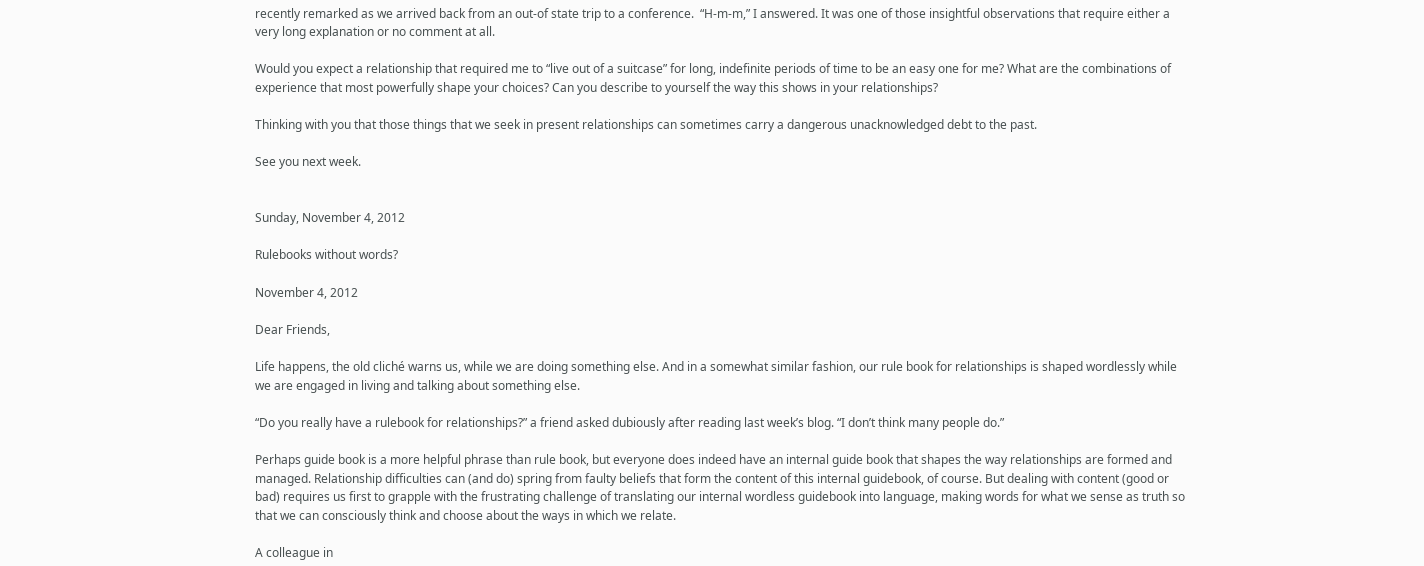recently remarked as we arrived back from an out-of state trip to a conference.  “H-m-m,” I answered. It was one of those insightful observations that require either a very long explanation or no comment at all.

Would you expect a relationship that required me to “live out of a suitcase” for long, indefinite periods of time to be an easy one for me? What are the combinations of experience that most powerfully shape your choices? Can you describe to yourself the way this shows in your relationships?

Thinking with you that those things that we seek in present relationships can sometimes carry a dangerous unacknowledged debt to the past.

See you next week.


Sunday, November 4, 2012

Rulebooks without words?

November 4, 2012

Dear Friends,

Life happens, the old cliché warns us, while we are doing something else. And in a somewhat similar fashion, our rule book for relationships is shaped wordlessly while we are engaged in living and talking about something else.

“Do you really have a rulebook for relationships?” a friend asked dubiously after reading last week’s blog. “I don’t think many people do.”

Perhaps guide book is a more helpful phrase than rule book, but everyone does indeed have an internal guide book that shapes the way relationships are formed and managed. Relationship difficulties can (and do) spring from faulty beliefs that form the content of this internal guidebook, of course. But dealing with content (good or bad) requires us first to grapple with the frustrating challenge of translating our internal wordless guidebook into language, making words for what we sense as truth so that we can consciously think and choose about the ways in which we relate.

A colleague in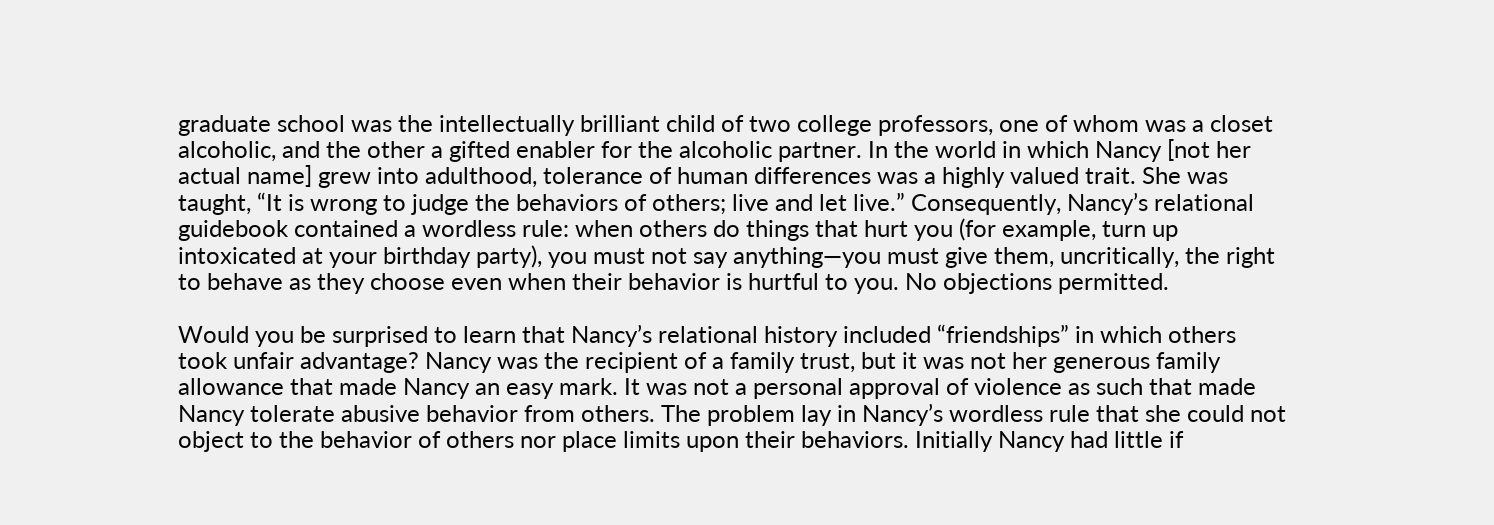graduate school was the intellectually brilliant child of two college professors, one of whom was a closet alcoholic, and the other a gifted enabler for the alcoholic partner. In the world in which Nancy [not her actual name] grew into adulthood, tolerance of human differences was a highly valued trait. She was taught, “It is wrong to judge the behaviors of others; live and let live.” Consequently, Nancy’s relational guidebook contained a wordless rule: when others do things that hurt you (for example, turn up intoxicated at your birthday party), you must not say anything—you must give them, uncritically, the right to behave as they choose even when their behavior is hurtful to you. No objections permitted.

Would you be surprised to learn that Nancy’s relational history included “friendships” in which others took unfair advantage? Nancy was the recipient of a family trust, but it was not her generous family allowance that made Nancy an easy mark. It was not a personal approval of violence as such that made Nancy tolerate abusive behavior from others. The problem lay in Nancy’s wordless rule that she could not object to the behavior of others nor place limits upon their behaviors. Initially Nancy had little if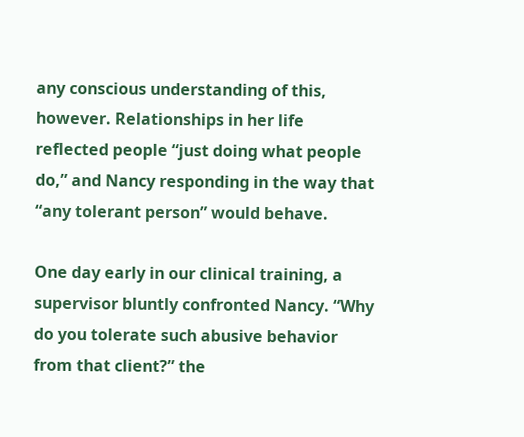any conscious understanding of this, however. Relationships in her life reflected people “just doing what people do,” and Nancy responding in the way that “any tolerant person” would behave.

One day early in our clinical training, a supervisor bluntly confronted Nancy. “Why do you tolerate such abusive behavior from that client?” the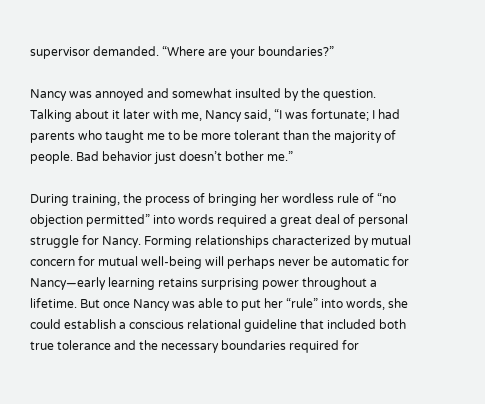supervisor demanded. “Where are your boundaries?”

Nancy was annoyed and somewhat insulted by the question. Talking about it later with me, Nancy said, “I was fortunate; I had parents who taught me to be more tolerant than the majority of people. Bad behavior just doesn’t bother me.”

During training, the process of bringing her wordless rule of “no objection permitted” into words required a great deal of personal struggle for Nancy. Forming relationships characterized by mutual concern for mutual well-being will perhaps never be automatic for Nancy—early learning retains surprising power throughout a lifetime. But once Nancy was able to put her “rule” into words, she could establish a conscious relational guideline that included both true tolerance and the necessary boundaries required for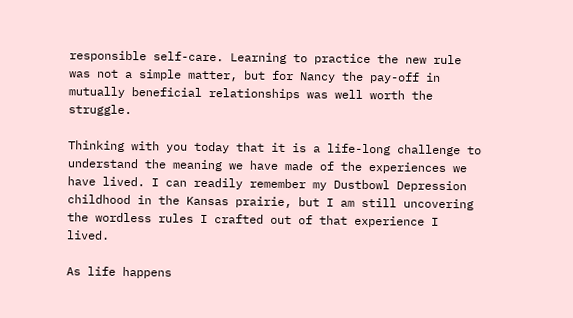responsible self-care. Learning to practice the new rule was not a simple matter, but for Nancy the pay-off in mutually beneficial relationships was well worth the struggle.

Thinking with you today that it is a life-long challenge to understand the meaning we have made of the experiences we have lived. I can readily remember my Dustbowl Depression childhood in the Kansas prairie, but I am still uncovering the wordless rules I crafted out of that experience I lived.

As life happens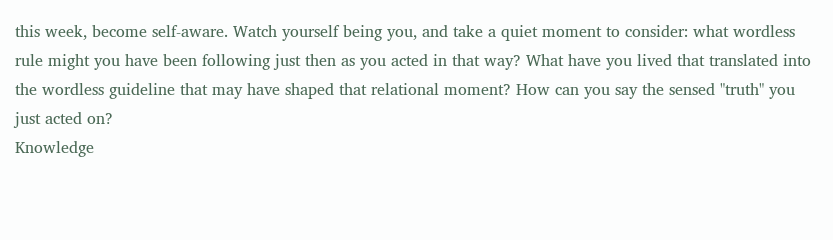this week, become self-aware. Watch yourself being you, and take a quiet moment to consider: what wordless rule might you have been following just then as you acted in that way? What have you lived that translated into the wordless guideline that may have shaped that relational moment? How can you say the sensed "truth" you just acted on?
Knowledge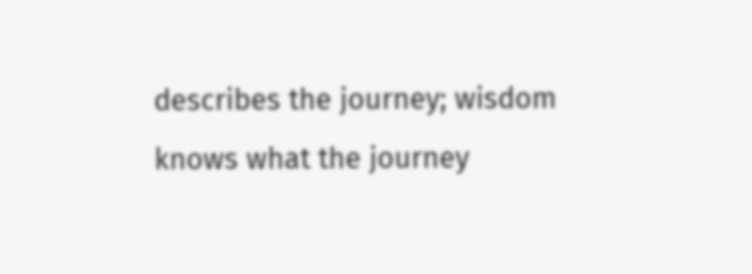describes the journey; wisdom knows what the journey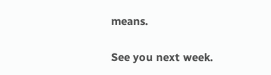means.

See you next week.